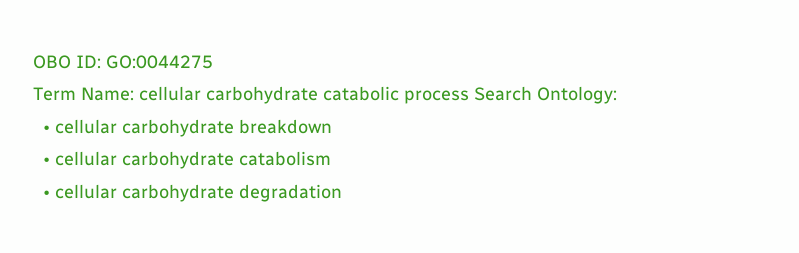OBO ID: GO:0044275
Term Name: cellular carbohydrate catabolic process Search Ontology:
  • cellular carbohydrate breakdown
  • cellular carbohydrate catabolism
  • cellular carbohydrate degradation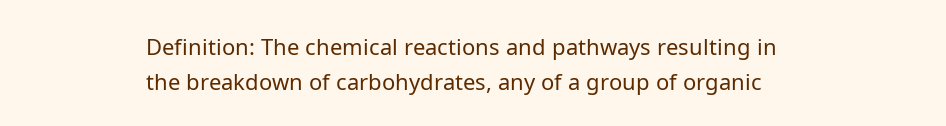Definition: The chemical reactions and pathways resulting in the breakdown of carbohydrates, any of a group of organic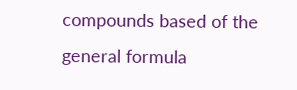compounds based of the general formula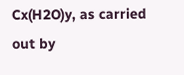Cx(H2O)y, as carried out by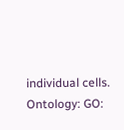individual cells.
Ontology: GO: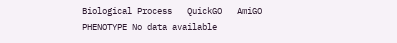Biological Process   QuickGO   AmiGO
PHENOTYPE No data available